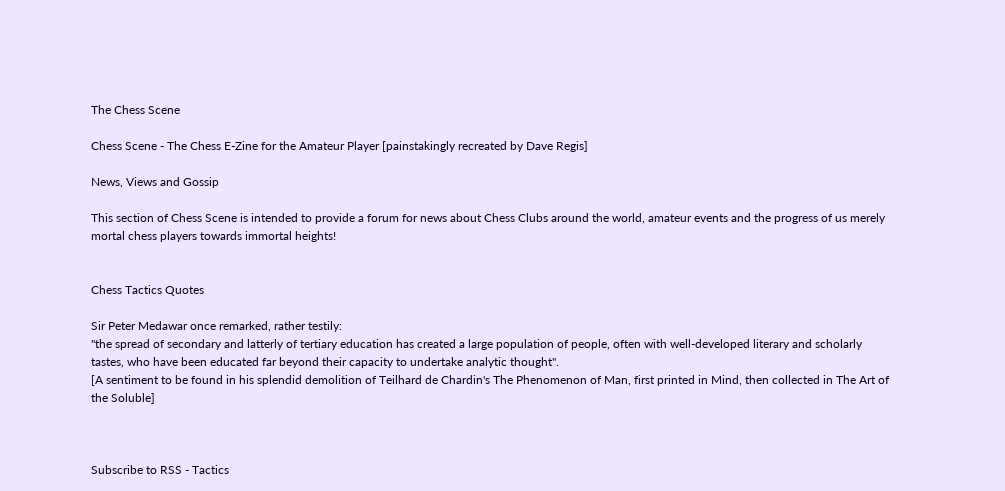The Chess Scene

Chess Scene - The Chess E-Zine for the Amateur Player [painstakingly recreated by Dave Regis]

News, Views and Gossip

This section of Chess Scene is intended to provide a forum for news about Chess Clubs around the world, amateur events and the progress of us merely mortal chess players towards immortal heights!


Chess Tactics Quotes

Sir Peter Medawar once remarked, rather testily:
"the spread of secondary and latterly of tertiary education has created a large population of people, often with well-developed literary and scholarly tastes, who have been educated far beyond their capacity to undertake analytic thought".
[A sentiment to be found in his splendid demolition of Teilhard de Chardin's The Phenomenon of Man, first printed in Mind, then collected in The Art of the Soluble]



Subscribe to RSS - Tactics